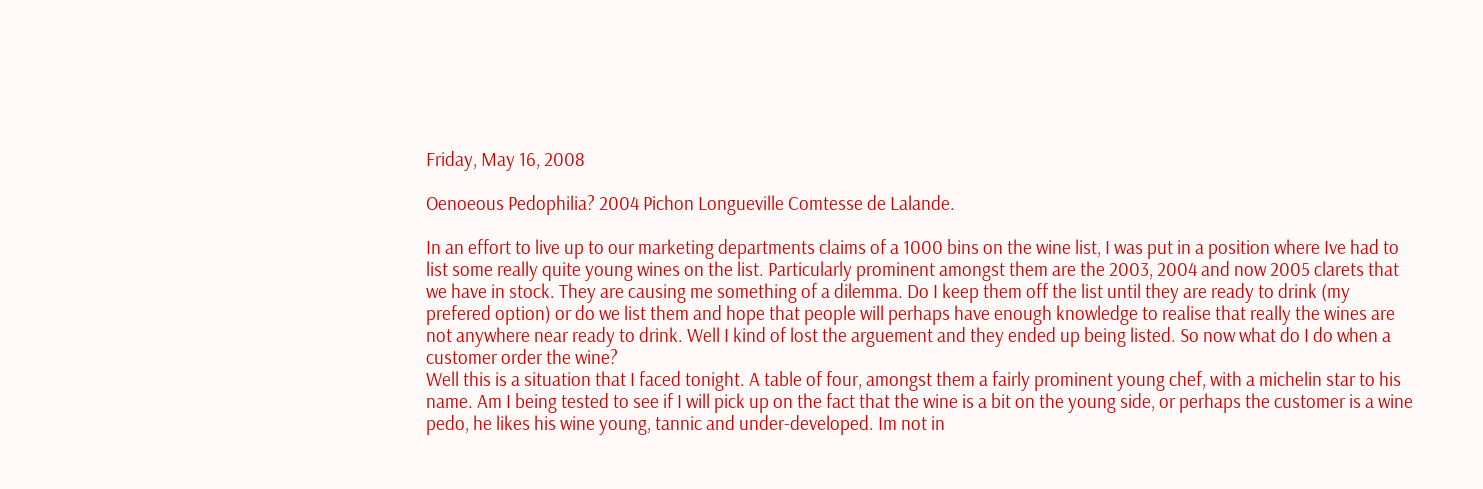Friday, May 16, 2008

Oenoeous Pedophilia? 2004 Pichon Longueville Comtesse de Lalande.

In an effort to live up to our marketing departments claims of a 1000 bins on the wine list, I was put in a position where Ive had to list some really quite young wines on the list. Particularly prominent amongst them are the 2003, 2004 and now 2005 clarets that we have in stock. They are causing me something of a dilemma. Do I keep them off the list until they are ready to drink (my prefered option) or do we list them and hope that people will perhaps have enough knowledge to realise that really the wines are not anywhere near ready to drink. Well I kind of lost the arguement and they ended up being listed. So now what do I do when a customer order the wine?
Well this is a situation that I faced tonight. A table of four, amongst them a fairly prominent young chef, with a michelin star to his name. Am I being tested to see if I will pick up on the fact that the wine is a bit on the young side, or perhaps the customer is a wine pedo, he likes his wine young, tannic and under-developed. Im not in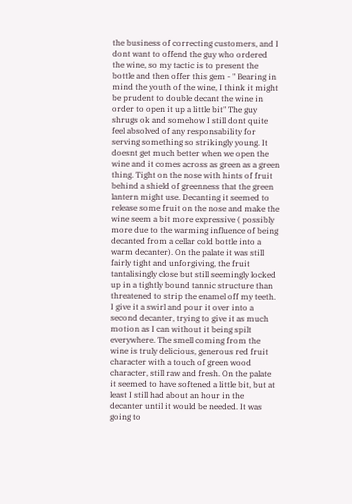the business of correcting customers, and I dont want to offend the guy who ordered the wine, so my tactic is to present the bottle and then offer this gem - " Bearing in mind the youth of the wine, I think it might be prudent to double decant the wine in order to open it up a little bit" The guy shrugs ok and somehow I still dont quite feel absolved of any responsability for serving something so strikingly young. It doesnt get much better when we open the wine and it comes across as green as a green thing. Tight on the nose with hints of fruit behind a shield of greenness that the green lantern might use. Decanting it seemed to release some fruit on the nose and make the wine seem a bit more expressive ( possibly more due to the warming influence of being decanted from a cellar cold bottle into a warm decanter). On the palate it was still fairly tight and unforgiving, the fruit tantalisingly close but still seemingly locked up in a tightly bound tannic structure than threatened to strip the enamel off my teeth.
I give it a swirl and pour it over into a second decanter, trying to give it as much motion as I can without it being spilt everywhere. The smell coming from the wine is truly delicious, generous red fruit character with a touch of green wood character, still raw and fresh. On the palate it seemed to have softened a little bit, but at least I still had about an hour in the decanter until it would be needed. It was going to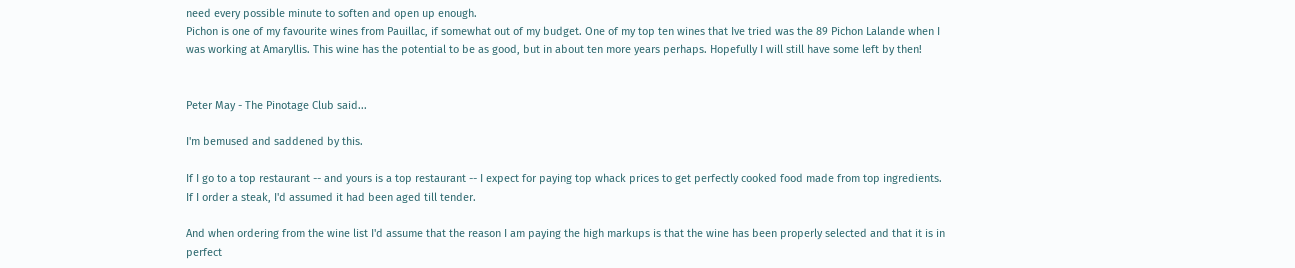need every possible minute to soften and open up enough.
Pichon is one of my favourite wines from Pauillac, if somewhat out of my budget. One of my top ten wines that Ive tried was the 89 Pichon Lalande when I was working at Amaryllis. This wine has the potential to be as good, but in about ten more years perhaps. Hopefully I will still have some left by then!


Peter May - The Pinotage Club said...

I'm bemused and saddened by this.

If I go to a top restaurant -- and yours is a top restaurant -- I expect for paying top whack prices to get perfectly cooked food made from top ingredients. If I order a steak, I'd assumed it had been aged till tender.

And when ordering from the wine list I'd assume that the reason I am paying the high markups is that the wine has been properly selected and that it is in perfect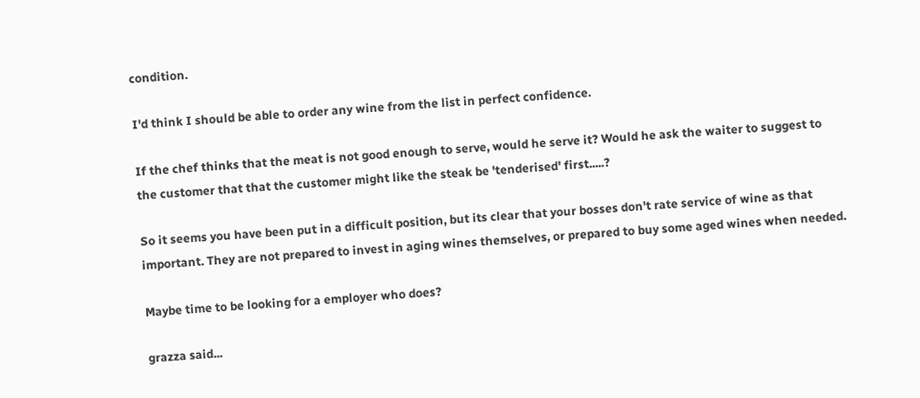condition.

I'd think I should be able to order any wine from the list in perfect confidence.

If the chef thinks that the meat is not good enough to serve, would he serve it? Would he ask the waiter to suggest to the customer that that the customer might like the steak be 'tenderised' first.....?

So it seems you have been put in a difficult position, but its clear that your bosses don't rate service of wine as that important. They are not prepared to invest in aging wines themselves, or prepared to buy some aged wines when needed.

Maybe time to be looking for a employer who does?

grazza said...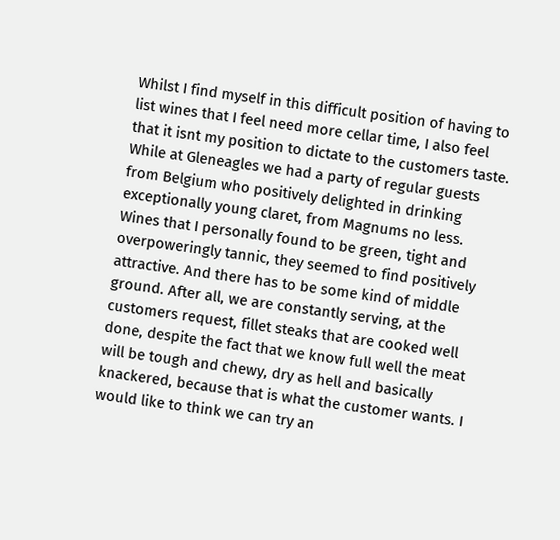Whilst I find myself in this difficult position of having to list wines that I feel need more cellar time, I also feel that it isnt my position to dictate to the customers taste. While at Gleneagles we had a party of regular guests from Belgium who positively delighted in drinking exceptionally young claret, from Magnums no less. Wines that I personally found to be green, tight and overpoweringly tannic, they seemed to find positively attractive. And there has to be some kind of middle ground. After all, we are constantly serving, at the customers request, fillet steaks that are cooked well done, despite the fact that we know full well the meat will be tough and chewy, dry as hell and basically knackered, because that is what the customer wants. I would like to think we can try an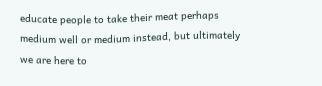educate people to take their meat perhaps medium well or medium instead, but ultimately we are here to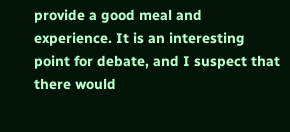provide a good meal and experience. It is an interesting point for debate, and I suspect that there would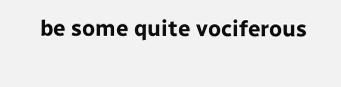be some quite vociferous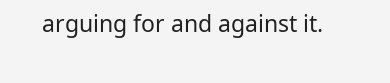arguing for and against it.